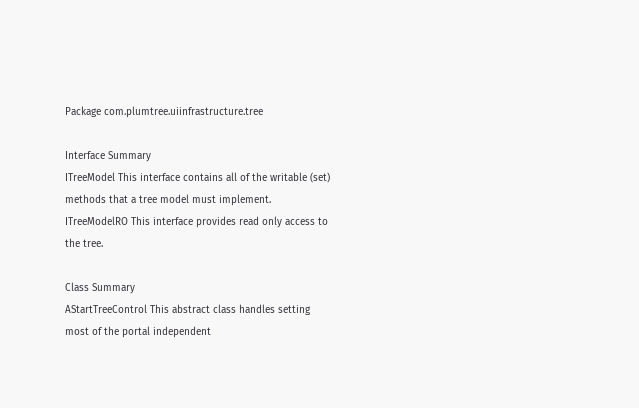Package com.plumtree.uiinfrastructure.tree

Interface Summary
ITreeModel This interface contains all of the writable (set) methods that a tree model must implement.
ITreeModelRO This interface provides read only access to the tree.

Class Summary
AStartTreeControl This abstract class handles setting most of the portal independent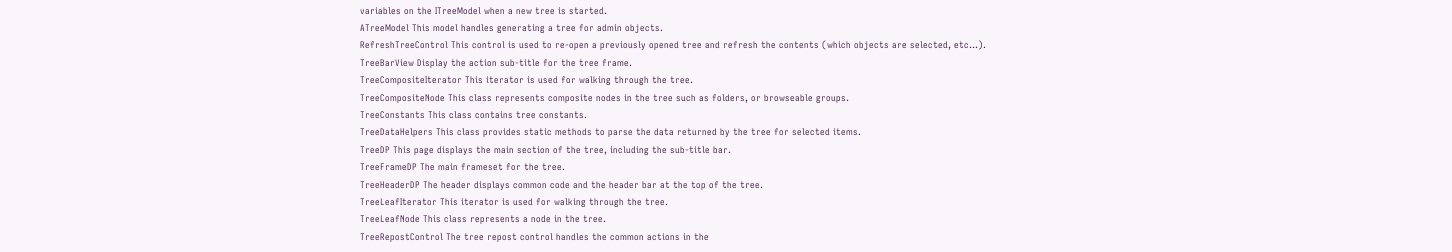variables on the ITreeModel when a new tree is started.
ATreeModel This model handles generating a tree for admin objects.
RefreshTreeControl This control is used to re-open a previously opened tree and refresh the contents (which objects are selected, etc...).
TreeBarView Display the action sub-title for the tree frame.
TreeCompositeIterator This iterator is used for walking through the tree.
TreeCompositeNode This class represents composite nodes in the tree such as folders, or browseable groups.
TreeConstants This class contains tree constants.
TreeDataHelpers This class provides static methods to parse the data returned by the tree for selected items.
TreeDP This page displays the main section of the tree, including the sub-title bar.
TreeFrameDP The main frameset for the tree.
TreeHeaderDP The header displays common code and the header bar at the top of the tree.
TreeLeafIterator This iterator is used for walking through the tree.
TreeLeafNode This class represents a node in the tree.
TreeRepostControl The tree repost control handles the common actions in the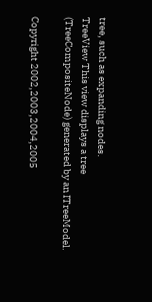tree, such as expanding nodes.
TreeView This view displays a tree (TreeCompositeNode) generated by an ITreeModel.

Copyright 2002,2003,2004,2005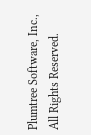Plumtree Software, Inc., All Rights Reserved.